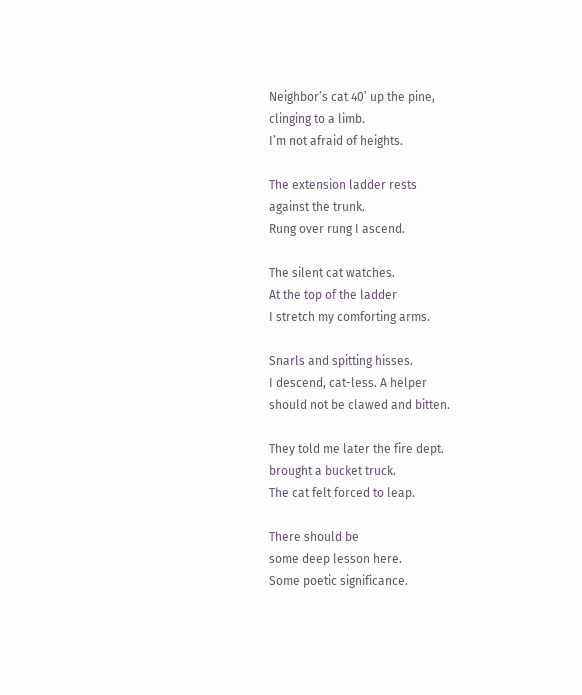Neighbor’s cat 40’ up the pine,
clinging to a limb.
I’m not afraid of heights.

The extension ladder rests
against the trunk.
Rung over rung I ascend.

The silent cat watches.
At the top of the ladder
I stretch my comforting arms.

Snarls and spitting hisses.
I descend, cat-less. A helper
should not be clawed and bitten.

They told me later the fire dept.
brought a bucket truck.
The cat felt forced to leap.

There should be
some deep lesson here.
Some poetic significance.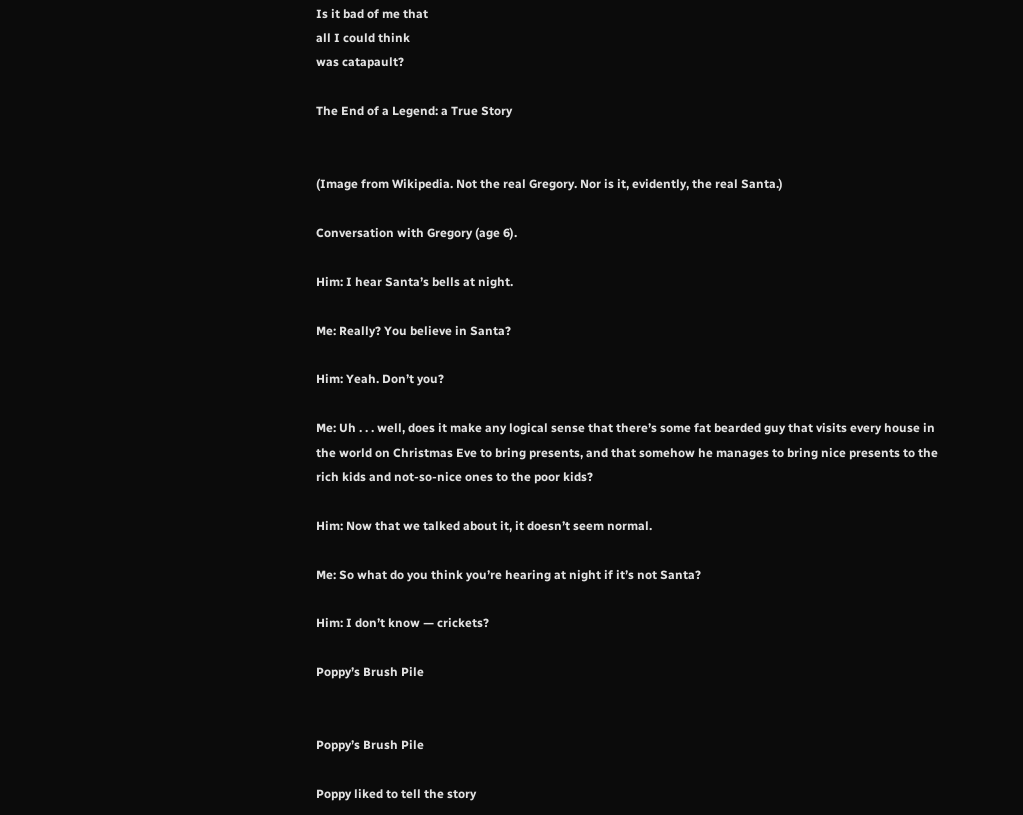Is it bad of me that
all I could think
was catapault?

The End of a Legend: a True Story


(Image from Wikipedia. Not the real Gregory. Nor is it, evidently, the real Santa.)

Conversation with Gregory (age 6).

Him: I hear Santa’s bells at night.

Me: Really? You believe in Santa?

Him: Yeah. Don’t you?

Me: Uh . . . well, does it make any logical sense that there’s some fat bearded guy that visits every house in the world on Christmas Eve to bring presents, and that somehow he manages to bring nice presents to the rich kids and not-so-nice ones to the poor kids?

Him: Now that we talked about it, it doesn’t seem normal.

Me: So what do you think you’re hearing at night if it’s not Santa?

Him: I don’t know — crickets?

Poppy’s Brush Pile


Poppy’s Brush Pile

Poppy liked to tell the story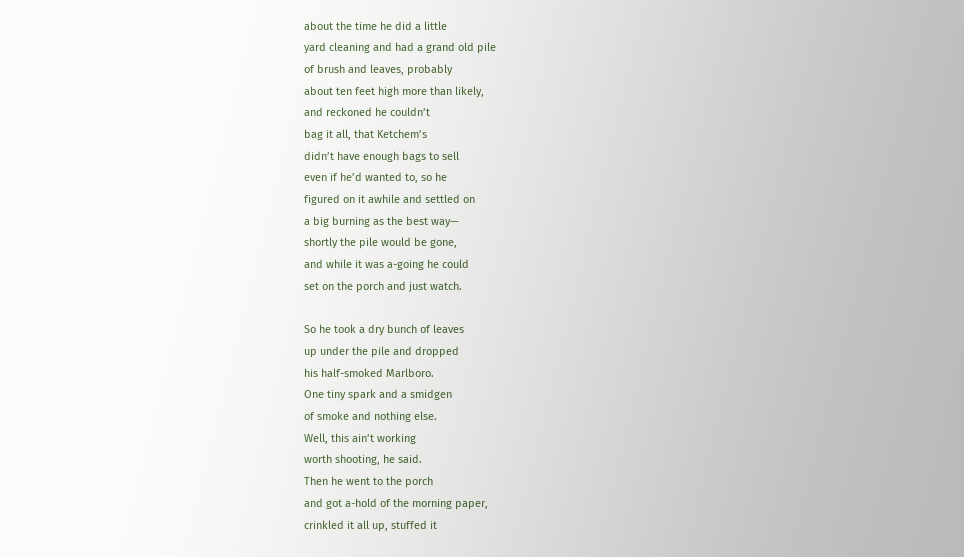about the time he did a little
yard cleaning and had a grand old pile
of brush and leaves, probably
about ten feet high more than likely,
and reckoned he couldn’t
bag it all, that Ketchem’s
didn’t have enough bags to sell
even if he’d wanted to, so he
figured on it awhile and settled on
a big burning as the best way—
shortly the pile would be gone,
and while it was a-going he could
set on the porch and just watch.

So he took a dry bunch of leaves
up under the pile and dropped
his half-smoked Marlboro.
One tiny spark and a smidgen
of smoke and nothing else.
Well, this ain’t working
worth shooting, he said.
Then he went to the porch
and got a-hold of the morning paper,
crinkled it all up, stuffed it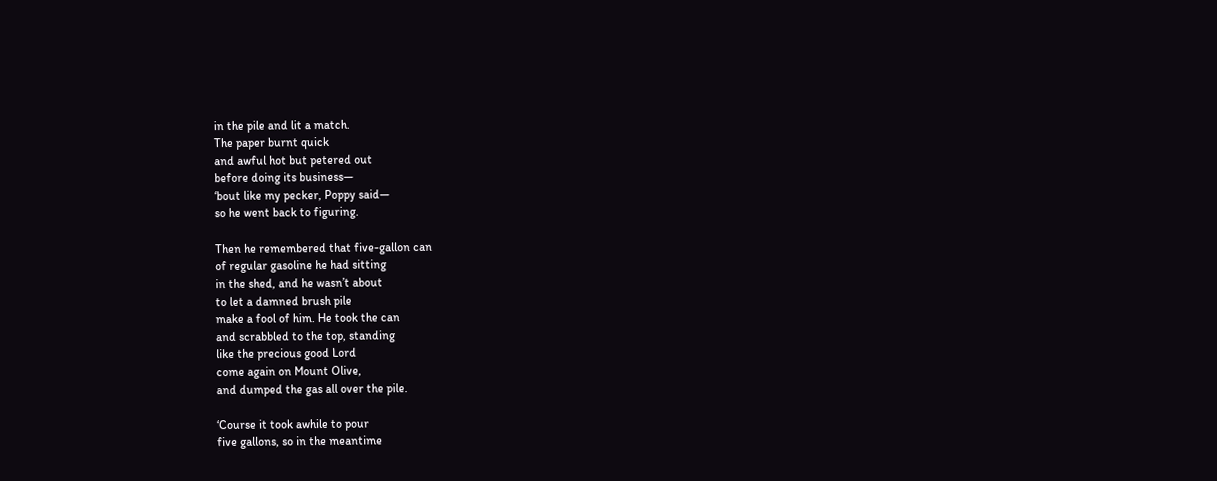in the pile and lit a match.
The paper burnt quick
and awful hot but petered out
before doing its business—
‘bout like my pecker, Poppy said—
so he went back to figuring.

Then he remembered that five-gallon can
of regular gasoline he had sitting
in the shed, and he wasn’t about
to let a damned brush pile
make a fool of him. He took the can
and scrabbled to the top, standing
like the precious good Lord
come again on Mount Olive,
and dumped the gas all over the pile.

‘Course it took awhile to pour
five gallons, so in the meantime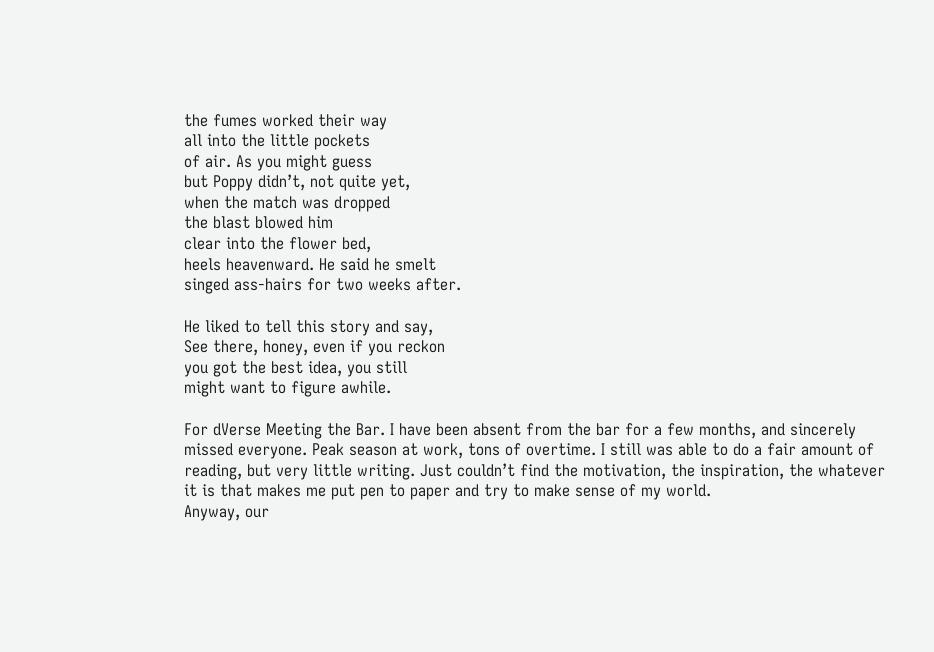the fumes worked their way
all into the little pockets
of air. As you might guess
but Poppy didn’t, not quite yet,
when the match was dropped
the blast blowed him
clear into the flower bed,
heels heavenward. He said he smelt
singed ass-hairs for two weeks after.

He liked to tell this story and say,
See there, honey, even if you reckon
you got the best idea, you still
might want to figure awhile.

For dVerse Meeting the Bar. I have been absent from the bar for a few months, and sincerely missed everyone. Peak season at work, tons of overtime. I still was able to do a fair amount of reading, but very little writing. Just couldn’t find the motivation, the inspiration, the whatever it is that makes me put pen to paper and try to make sense of my world.
Anyway, our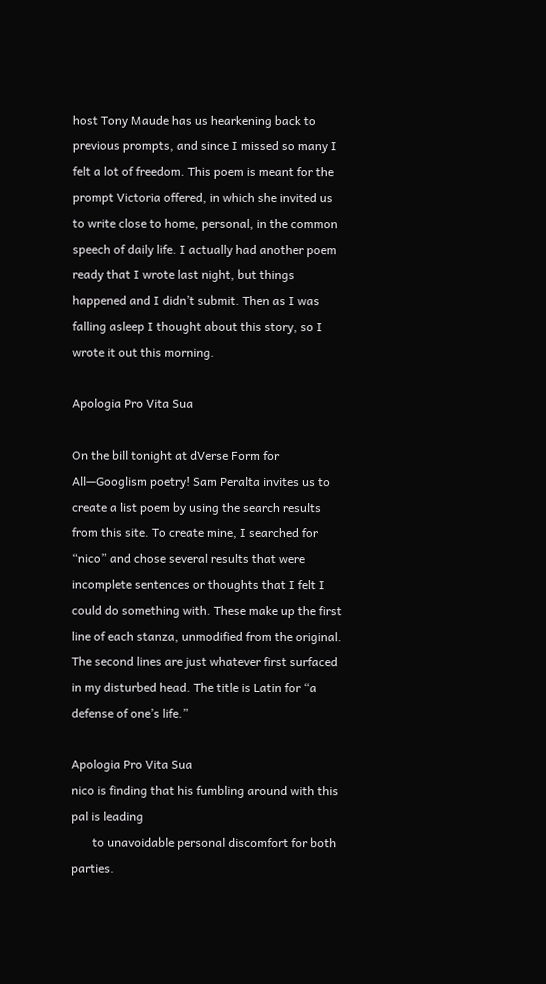host Tony Maude has us hearkening back to previous prompts, and since I missed so many I felt a lot of freedom. This poem is meant for the prompt Victoria offered, in which she invited us to write close to home, personal, in the common speech of daily life. I actually had another poem ready that I wrote last night, but things happened and I didn’t submit. Then as I was falling asleep I thought about this story, so I wrote it out this morning.

Apologia Pro Vita Sua

On the bill tonight at dVerse Form for All—Googlism poetry! Sam Peralta invites us to create a list poem by using the search results from this site. To create mine, I searched for “nico” and chose several results that were incomplete sentences or thoughts that I felt I could do something with. These make up the first line of each stanza, unmodified from the original. The second lines are just whatever first surfaced in my disturbed head. The title is Latin for “a defense of one’s life.”

Apologia Pro Vita Sua
nico is finding that his fumbling around with this pal is leading
       to unavoidable personal discomfort for both parties.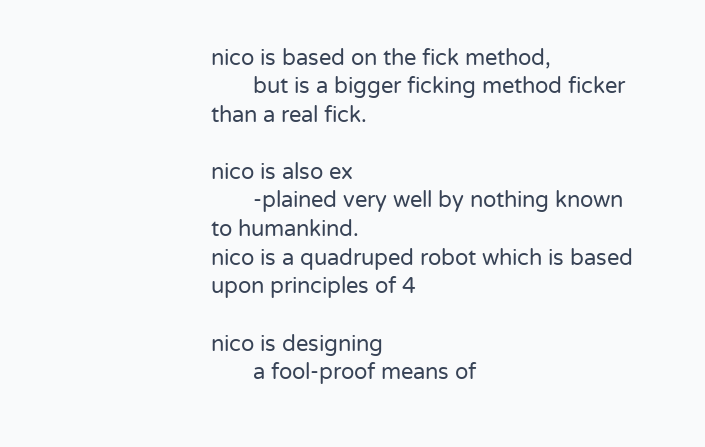nico is based on the fick method,
       but is a bigger ficking method ficker than a real fick.

nico is also ex
       -plained very well by nothing known to humankind.
nico is a quadruped robot which is based upon principles of 4

nico is designing
       a fool-proof means of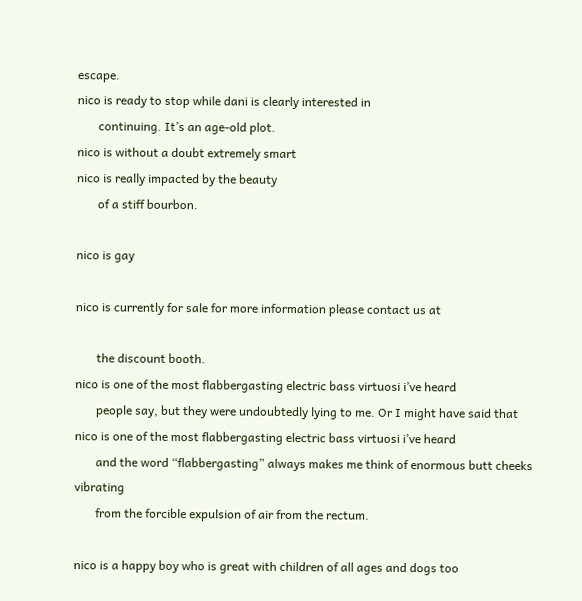escape.
nico is ready to stop while dani is clearly interested in
       continuing. It’s an age-old plot.
nico is without a doubt extremely smart
nico is really impacted by the beauty
       of a stiff bourbon.

nico is gay

nico is currently for sale for more information please contact us at

       the discount booth.
nico is one of the most flabbergasting electric bass virtuosi i’ve heard
       people say, but they were undoubtedly lying to me. Or I might have said that
nico is one of the most flabbergasting electric bass virtuosi i’ve heard
       and the word “flabbergasting” always makes me think of enormous butt cheeks vibrating
       from the forcible expulsion of air from the rectum.

nico is a happy boy who is great with children of all ages and dogs too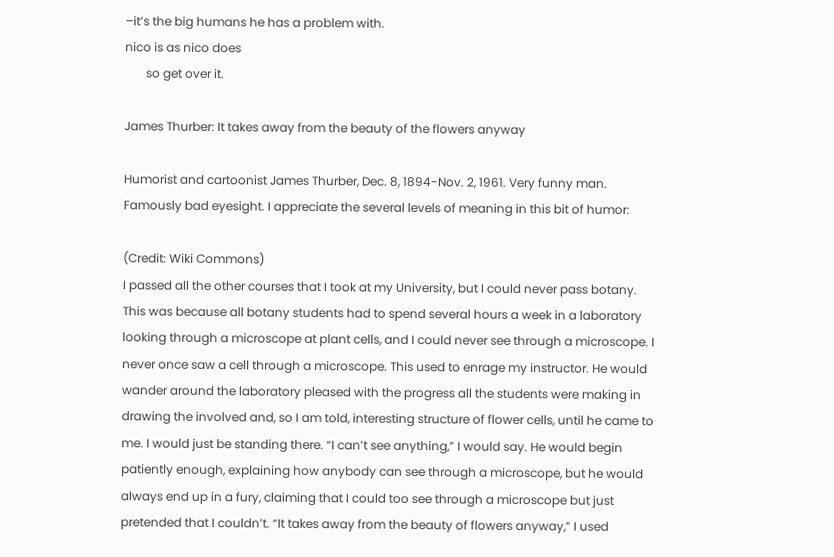–it’s the big humans he has a problem with.
nico is as nico does
       so get over it.

James Thurber: It takes away from the beauty of the flowers anyway

Humorist and cartoonist James Thurber, Dec. 8, 1894-Nov. 2, 1961. Very funny man. Famously bad eyesight. I appreciate the several levels of meaning in this bit of humor:

(Credit: Wiki Commons)
I passed all the other courses that I took at my University, but I could never pass botany. This was because all botany students had to spend several hours a week in a laboratory looking through a microscope at plant cells, and I could never see through a microscope. I never once saw a cell through a microscope. This used to enrage my instructor. He would wander around the laboratory pleased with the progress all the students were making in drawing the involved and, so I am told, interesting structure of flower cells, until he came to me. I would just be standing there. “I can’t see anything,” I would say. He would begin patiently enough, explaining how anybody can see through a microscope, but he would always end up in a fury, claiming that I could too see through a microscope but just pretended that I couldn’t. “It takes away from the beauty of flowers anyway,” I used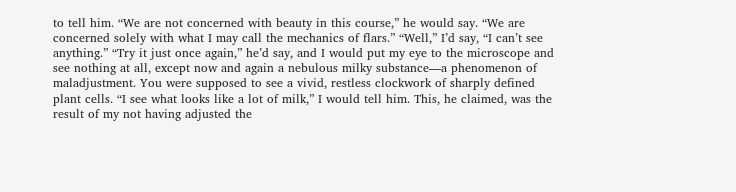to tell him. “We are not concerned with beauty in this course,” he would say. “We are concerned solely with what I may call the mechanics of flars.” “Well,” I’d say, “I can’t see anything.” “Try it just once again,” he’d say, and I would put my eye to the microscope and see nothing at all, except now and again a nebulous milky substance—a phenomenon of maladjustment. You were supposed to see a vivid, restless clockwork of sharply defined plant cells. “I see what looks like a lot of milk,” I would tell him. This, he claimed, was the result of my not having adjusted the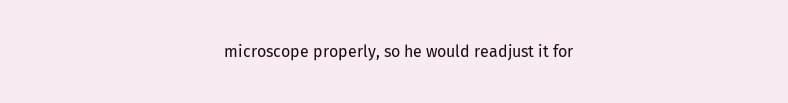microscope properly, so he would readjust it for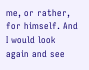me, or rather, for himself. And I would look again and see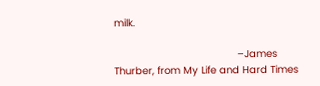milk.

                                         –James Thurber, from My Life and Hard Times